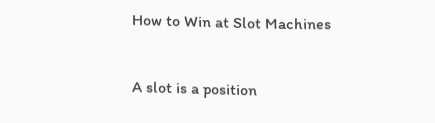How to Win at Slot Machines


A slot is a position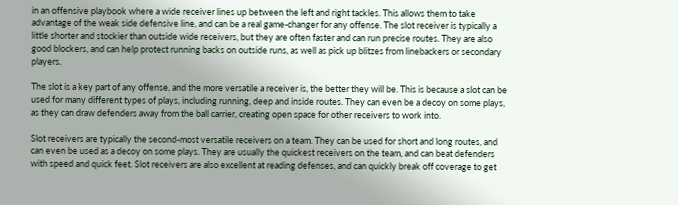in an offensive playbook where a wide receiver lines up between the left and right tackles. This allows them to take advantage of the weak side defensive line, and can be a real game-changer for any offense. The slot receiver is typically a little shorter and stockier than outside wide receivers, but they are often faster and can run precise routes. They are also good blockers, and can help protect running backs on outside runs, as well as pick up blitzes from linebackers or secondary players.

The slot is a key part of any offense, and the more versatile a receiver is, the better they will be. This is because a slot can be used for many different types of plays, including running, deep and inside routes. They can even be a decoy on some plays, as they can draw defenders away from the ball carrier, creating open space for other receivers to work into.

Slot receivers are typically the second-most versatile receivers on a team. They can be used for short and long routes, and can even be used as a decoy on some plays. They are usually the quickest receivers on the team, and can beat defenders with speed and quick feet. Slot receivers are also excellent at reading defenses, and can quickly break off coverage to get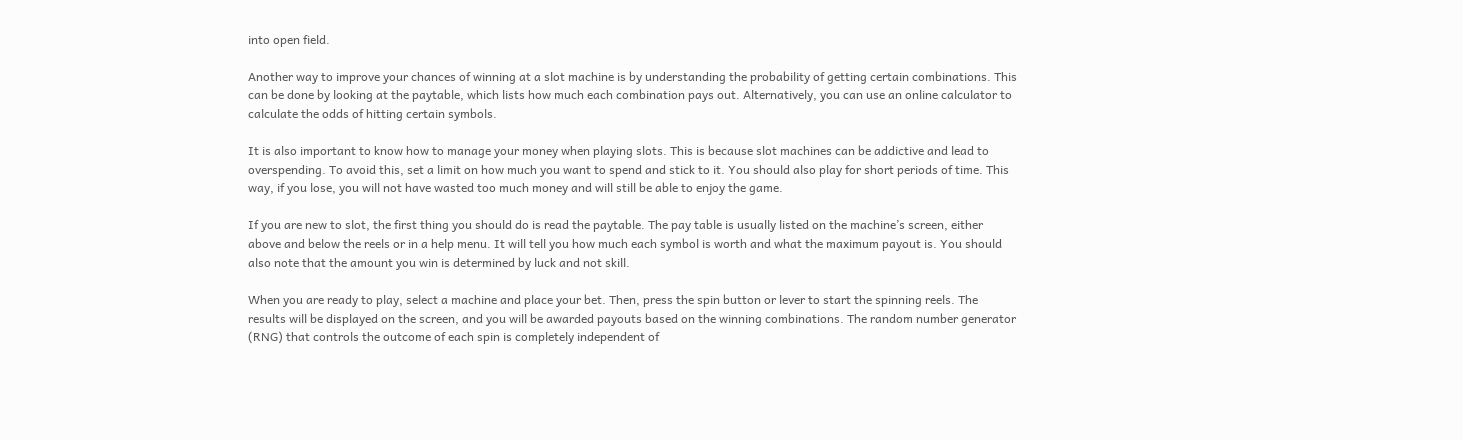into open field.

Another way to improve your chances of winning at a slot machine is by understanding the probability of getting certain combinations. This can be done by looking at the paytable, which lists how much each combination pays out. Alternatively, you can use an online calculator to calculate the odds of hitting certain symbols.

It is also important to know how to manage your money when playing slots. This is because slot machines can be addictive and lead to overspending. To avoid this, set a limit on how much you want to spend and stick to it. You should also play for short periods of time. This way, if you lose, you will not have wasted too much money and will still be able to enjoy the game.

If you are new to slot, the first thing you should do is read the paytable. The pay table is usually listed on the machine’s screen, either above and below the reels or in a help menu. It will tell you how much each symbol is worth and what the maximum payout is. You should also note that the amount you win is determined by luck and not skill.

When you are ready to play, select a machine and place your bet. Then, press the spin button or lever to start the spinning reels. The results will be displayed on the screen, and you will be awarded payouts based on the winning combinations. The random number generator (RNG) that controls the outcome of each spin is completely independent of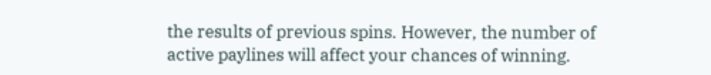the results of previous spins. However, the number of active paylines will affect your chances of winning.